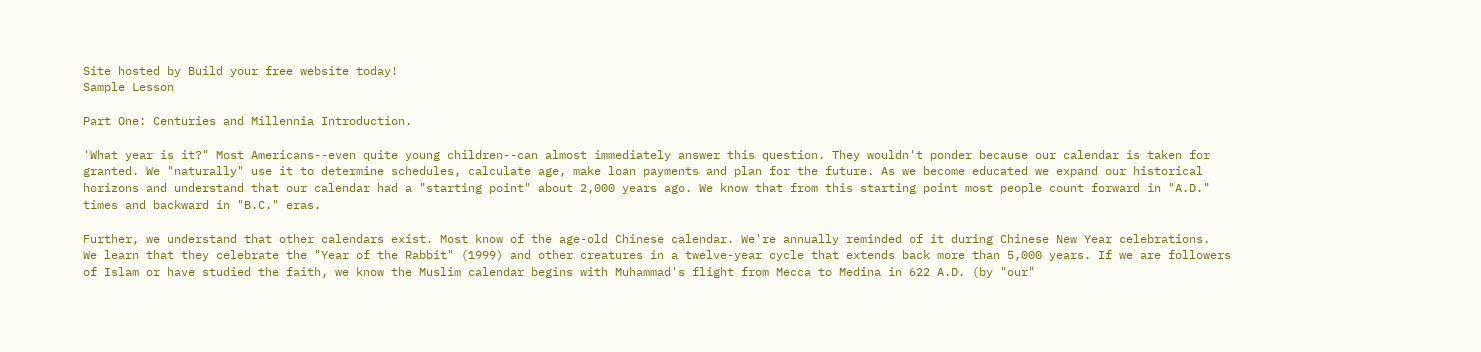Site hosted by Build your free website today!
Sample Lesson

Part One: Centuries and Millennia Introduction.

'What year is it?" Most Americans--even quite young children--can almost immediately answer this question. They wouldn't ponder because our calendar is taken for granted. We "naturally" use it to determine schedules, calculate age, make loan payments and plan for the future. As we become educated we expand our historical horizons and understand that our calendar had a "starting point" about 2,000 years ago. We know that from this starting point most people count forward in "A.D." times and backward in "B.C." eras.

Further, we understand that other calendars exist. Most know of the age-old Chinese calendar. We're annually reminded of it during Chinese New Year celebrations.   We learn that they celebrate the "Year of the Rabbit" (1999) and other creatures in a twelve-year cycle that extends back more than 5,000 years. If we are followers of Islam or have studied the faith, we know the Muslim calendar begins with Muhammad's flight from Mecca to Medina in 622 A.D. (by "our"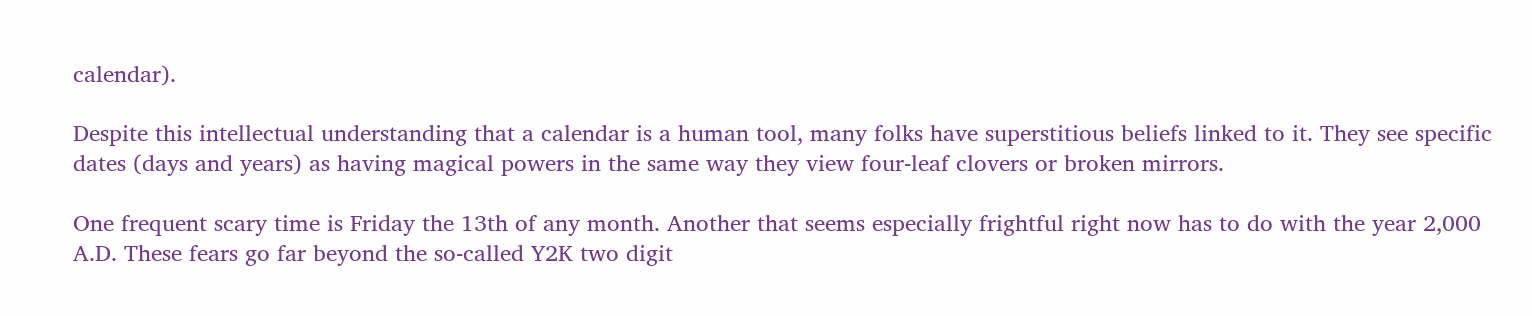calendar).

Despite this intellectual understanding that a calendar is a human tool, many folks have superstitious beliefs linked to it. They see specific dates (days and years) as having magical powers in the same way they view four-leaf clovers or broken mirrors.

One frequent scary time is Friday the 13th of any month. Another that seems especially frightful right now has to do with the year 2,000 A.D. These fears go far beyond the so-called Y2K two digit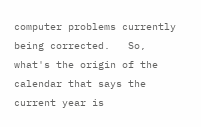computer problems currently being corrected.   So, what's the origin of the calendar that says the current year is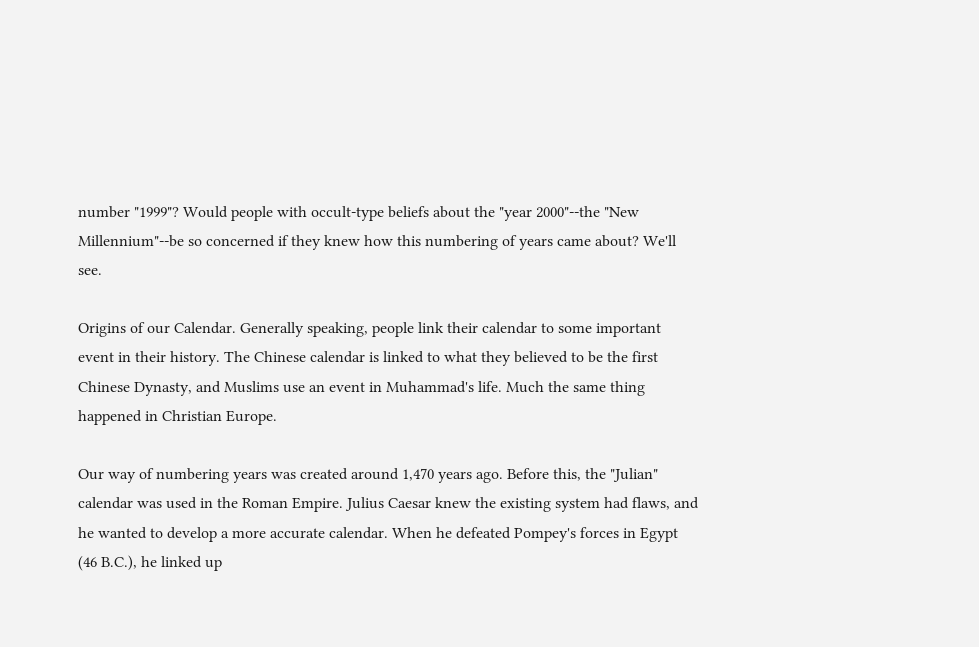number "1999"? Would people with occult-type beliefs about the "year 2000"--the "New Millennium"--be so concerned if they knew how this numbering of years came about? We'll see.

Origins of our Calendar. Generally speaking, people link their calendar to some important event in their history. The Chinese calendar is linked to what they believed to be the first Chinese Dynasty, and Muslims use an event in Muhammad's life. Much the same thing happened in Christian Europe.

Our way of numbering years was created around 1,470 years ago. Before this, the "Julian" calendar was used in the Roman Empire. Julius Caesar knew the existing system had flaws, and he wanted to develop a more accurate calendar. When he defeated Pompey's forces in Egypt (46 B.C.), he linked up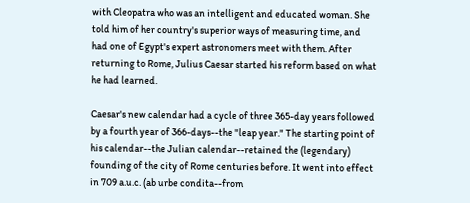with Cleopatra who was an intelligent and educated woman. She told him of her country's superior ways of measuring time, and had one of Egypt's expert astronomers meet with them. After returning to Rome, Julius Caesar started his reform based on what he had learned.

Caesar's new calendar had a cycle of three 365-day years followed by a fourth year of 366-days--the "leap year." The starting point of his calendar--the Julian calendar--retained the (legendary) founding of the city of Rome centuries before. It went into effect in 709 a.u.c. (ab urbe condita--from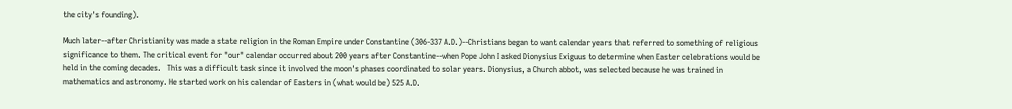the city's founding).

Much later--after Christianity was made a state religion in the Roman Empire under Constantine (306-337 A.D.)--Christians began to want calendar years that referred to something of religious significance to them. The critical event for "our" calendar occurred about 200 years after Constantine--when Pope John I asked Dionysius Exiguus to determine when Easter celebrations would be held in the coming decades.   This was a difficult task since it involved the moon's phases coordinated to solar years. Dionysius, a Church abbot, was selected because he was trained in mathematics and astronomy. He started work on his calendar of Easters in (what would be) 525 A.D.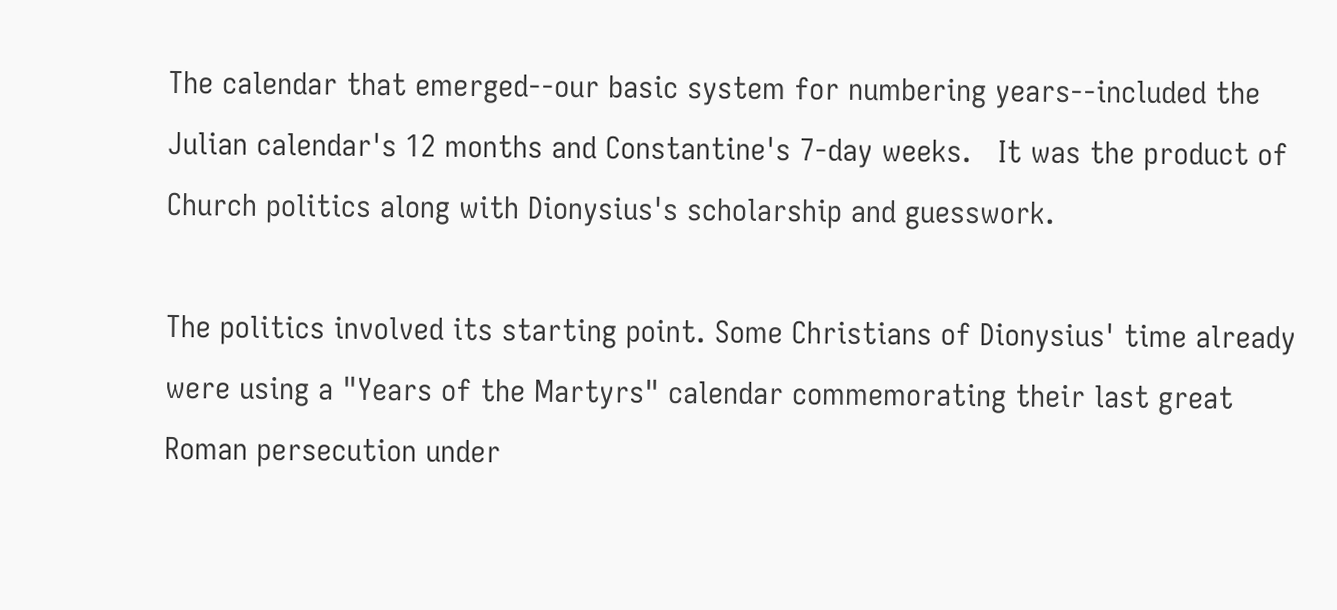The calendar that emerged--our basic system for numbering years--included the Julian calendar's 12 months and Constantine's 7-day weeks.   It was the product of Church politics along with Dionysius's scholarship and guesswork.

The politics involved its starting point. Some Christians of Dionysius' time already were using a "Years of the Martyrs" calendar commemorating their last great Roman persecution under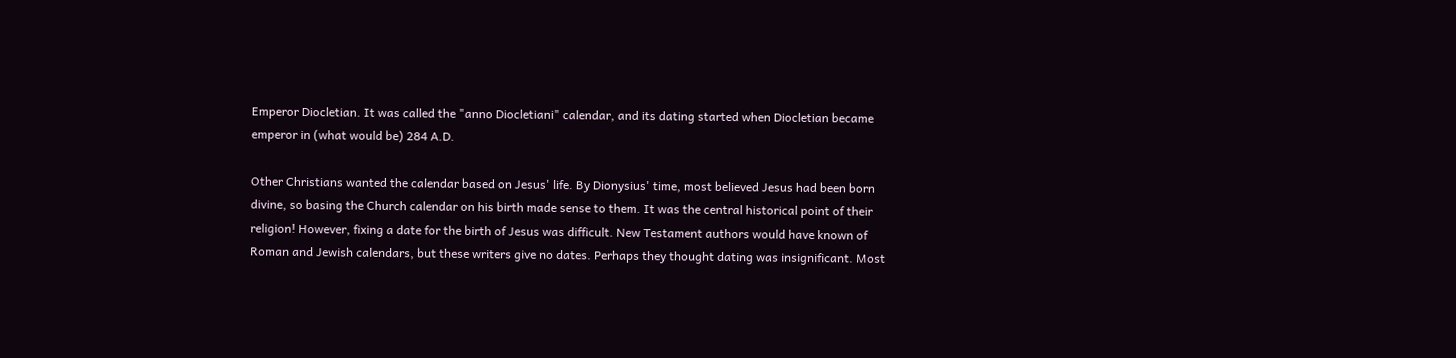Emperor Diocletian. It was called the "anno Diocletiani" calendar, and its dating started when Diocletian became emperor in (what would be) 284 A.D.

Other Christians wanted the calendar based on Jesus' life. By Dionysius' time, most believed Jesus had been born divine, so basing the Church calendar on his birth made sense to them. It was the central historical point of their religion! However, fixing a date for the birth of Jesus was difficult. New Testament authors would have known of Roman and Jewish calendars, but these writers give no dates. Perhaps they thought dating was insignificant. Most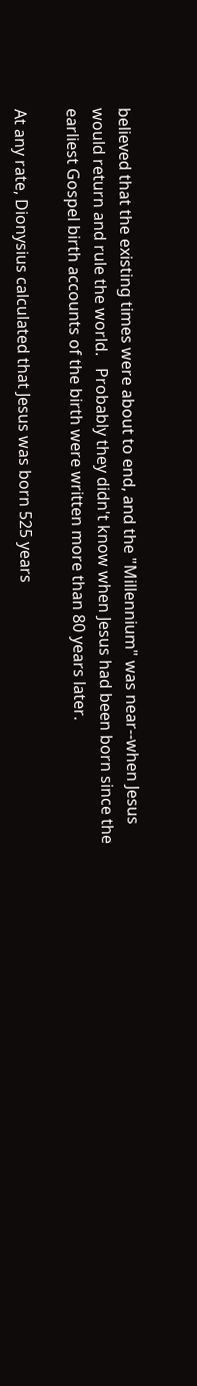believed that the existing times were about to end, and the "Millennium" was near--when Jesus would return and rule the world.   Probably they didn't know when Jesus had been born since the earliest Gospel birth accounts of the birth were written more than 80 years later.

At any rate, Dionysius calculated that Jesus was born 525 years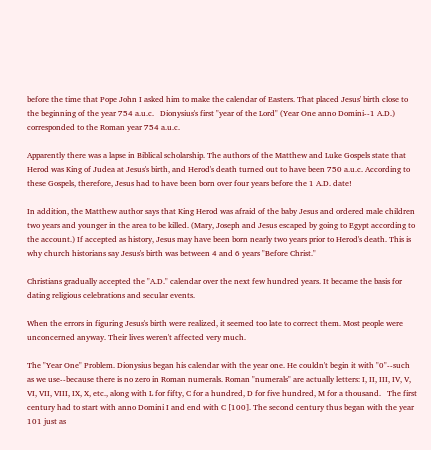before the time that Pope John I asked him to make the calendar of Easters. That placed Jesus' birth close to the beginning of the year 754 a.u.c.   Dionysius's first "year of the Lord" (Year One anno Domini--1 A.D.) corresponded to the Roman year 754 a.u.c.

Apparently there was a lapse in Biblical scholarship. The authors of the Matthew and Luke Gospels state that Herod was King of Judea at Jesus's birth, and Herod's death turned out to have been 750 a.u.c. According to these Gospels, therefore, Jesus had to have been born over four years before the 1 A.D. date!

In addition, the Matthew author says that King Herod was afraid of the baby Jesus and ordered male children two years and younger in the area to be killed. (Mary, Joseph and Jesus escaped by going to Egypt according to the account.) If accepted as history, Jesus may have been born nearly two years prior to Herod's death. This is why church historians say Jesus's birth was between 4 and 6 years "Before Christ."

Christians gradually accepted the "A.D." calendar over the next few hundred years. It became the basis for dating religious celebrations and secular events.

When the errors in figuring Jesus's birth were realized, it seemed too late to correct them. Most people were unconcerned anyway. Their lives weren't affected very much.

The "Year One" Problem. Dionysius began his calendar with the year one. He couldn't begin it with "0"--such as we use--because there is no zero in Roman numerals. Roman "numerals" are actually letters: I, II, III, IV, V, VI, VII, VIII, IX, X, etc., along with L for fifty, C for a hundred, D for five hundred, M for a thousand.   The first century had to start with anno Domini I and end with C [100]. The second century thus began with the year 101 just as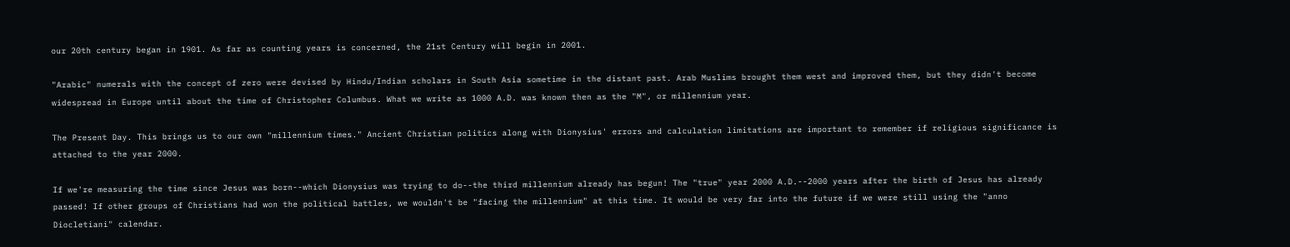our 20th century began in 1901. As far as counting years is concerned, the 21st Century will begin in 2001.

"Arabic" numerals with the concept of zero were devised by Hindu/Indian scholars in South Asia sometime in the distant past. Arab Muslims brought them west and improved them, but they didn't become widespread in Europe until about the time of Christopher Columbus. What we write as 1000 A.D. was known then as the "M", or millennium year.

The Present Day. This brings us to our own "millennium times." Ancient Christian politics along with Dionysius' errors and calculation limitations are important to remember if religious significance is attached to the year 2000.

If we're measuring the time since Jesus was born--which Dionysius was trying to do--the third millennium already has begun! The "true" year 2000 A.D.--2000 years after the birth of Jesus has already passed! If other groups of Christians had won the political battles, we wouldn't be "facing the millennium" at this time. It would be very far into the future if we were still using the "anno Diocletiani" calendar.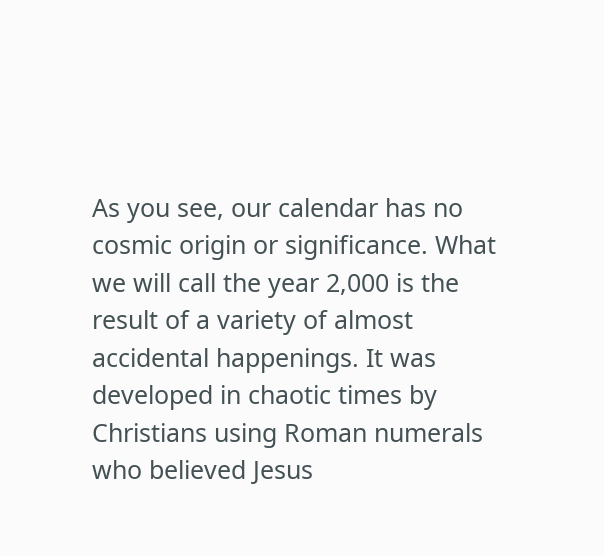As you see, our calendar has no cosmic origin or significance. What we will call the year 2,000 is the result of a variety of almost accidental happenings. It was developed in chaotic times by Christians using Roman numerals who believed Jesus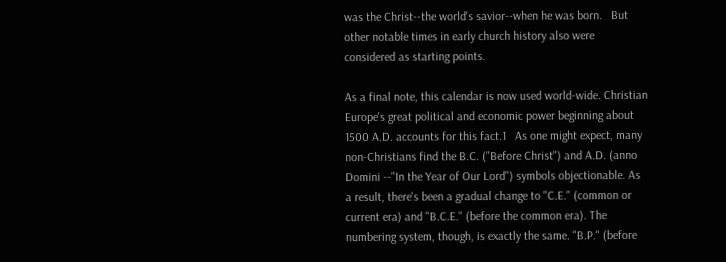was the Christ--the world's savior--when he was born.   But other notable times in early church history also were considered as starting points.

As a final note, this calendar is now used world-wide. Christian Europe's great political and economic power beginning about 1500 A.D. accounts for this fact.1   As one might expect, many non-Christians find the B.C. ("Before Christ") and A.D. (anno Domini --"In the Year of Our Lord") symbols objectionable. As a result, there's been a gradual change to "C.E." (common or current era) and "B.C.E." (before the common era). The numbering system, though, is exactly the same. "B.P." (before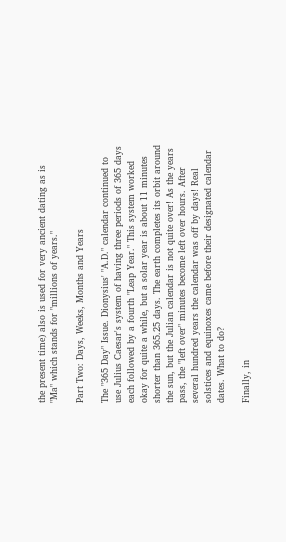the present time) also is used for very ancient dating as is "Ma" which stands for "millions of years."

Part Two: Days, Weeks, Months and Years

The "365 Day" Issue. Dionysius' "A.D." calendar continued to use Julius Caesar's system of having three periods of 365 days each followed by a fourth "Leap Year." This system worked okay for quite a while, but a solar year is about 11 minutes shorter than 365.25 days. The earth completes its orbit around the sun, but the Julian calendar is not quite over! As the years pass, the "left over" minutes become left over hours. After several hundred years the calendar was off by days! Real solstices and equinoxes came before their designated calendar dates. What to do?

Finally, in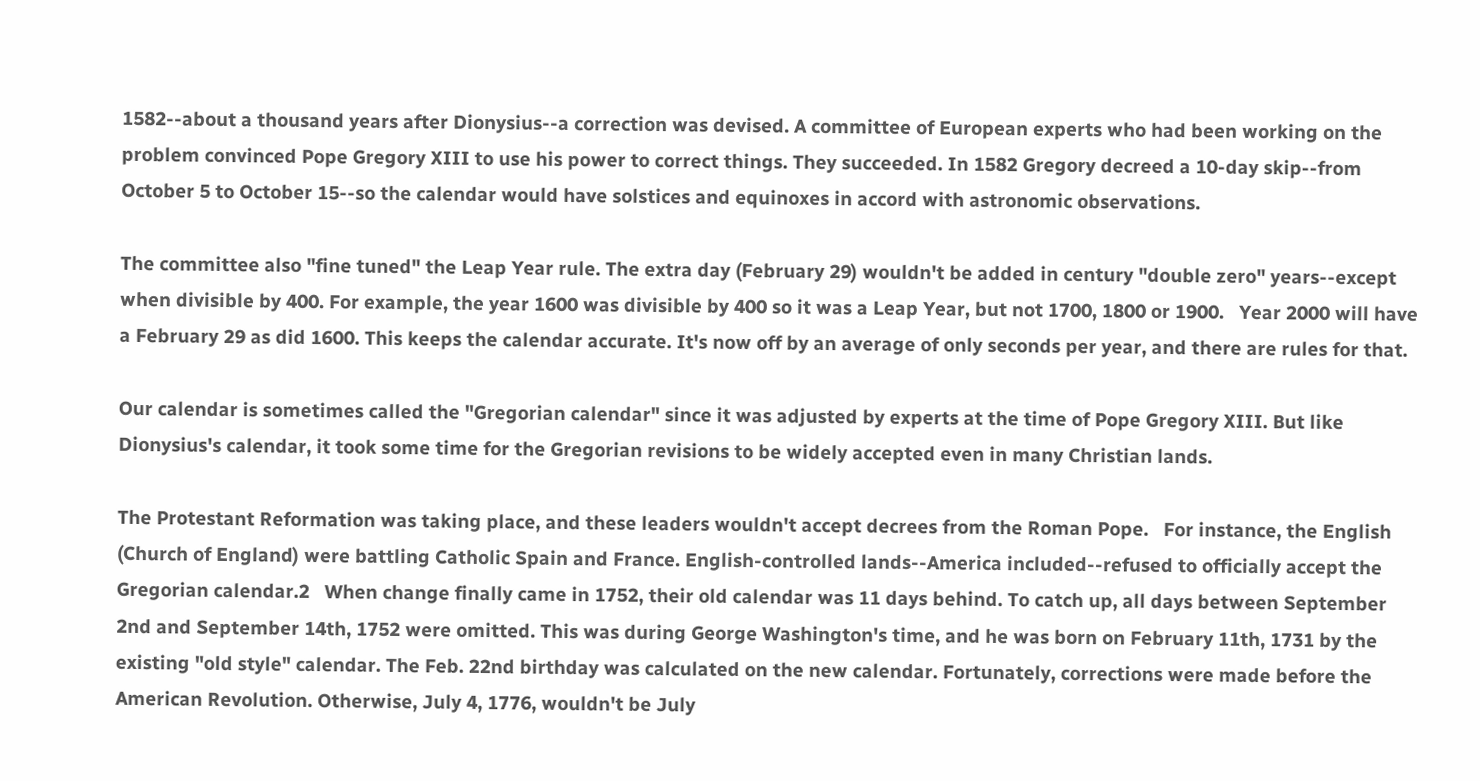1582--about a thousand years after Dionysius--a correction was devised. A committee of European experts who had been working on the problem convinced Pope Gregory XIII to use his power to correct things. They succeeded. In 1582 Gregory decreed a 10-day skip--from October 5 to October 15--so the calendar would have solstices and equinoxes in accord with astronomic observations.

The committee also "fine tuned" the Leap Year rule. The extra day (February 29) wouldn't be added in century "double zero" years--except when divisible by 400. For example, the year 1600 was divisible by 400 so it was a Leap Year, but not 1700, 1800 or 1900.   Year 2000 will have a February 29 as did 1600. This keeps the calendar accurate. It's now off by an average of only seconds per year, and there are rules for that.

Our calendar is sometimes called the "Gregorian calendar" since it was adjusted by experts at the time of Pope Gregory XIII. But like Dionysius's calendar, it took some time for the Gregorian revisions to be widely accepted even in many Christian lands.

The Protestant Reformation was taking place, and these leaders wouldn't accept decrees from the Roman Pope.   For instance, the English (Church of England) were battling Catholic Spain and France. English-controlled lands--America included--refused to officially accept the Gregorian calendar.2   When change finally came in 1752, their old calendar was 11 days behind. To catch up, all days between September 2nd and September 14th, 1752 were omitted. This was during George Washington's time, and he was born on February 11th, 1731 by the existing "old style" calendar. The Feb. 22nd birthday was calculated on the new calendar. Fortunately, corrections were made before the American Revolution. Otherwise, July 4, 1776, wouldn't be July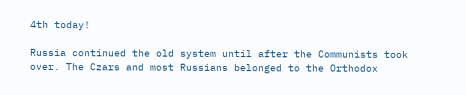4th today!

Russia continued the old system until after the Communists took over. The Czars and most Russians belonged to the Orthodox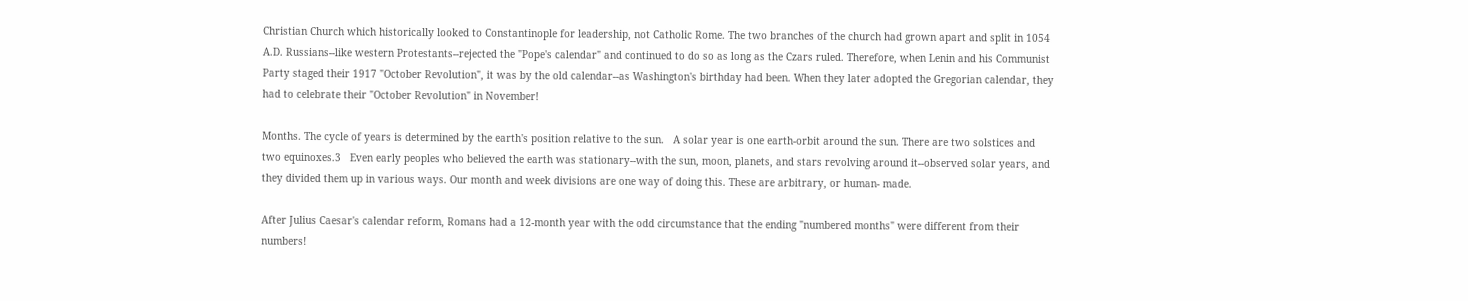Christian Church which historically looked to Constantinople for leadership, not Catholic Rome. The two branches of the church had grown apart and split in 1054 A.D. Russians--like western Protestants--rejected the "Pope's calendar" and continued to do so as long as the Czars ruled. Therefore, when Lenin and his Communist Party staged their 1917 "October Revolution", it was by the old calendar--as Washington's birthday had been. When they later adopted the Gregorian calendar, they had to celebrate their "October Revolution" in November!

Months. The cycle of years is determined by the earth's position relative to the sun.   A solar year is one earth-orbit around the sun. There are two solstices and two equinoxes.3   Even early peoples who believed the earth was stationary--with the sun, moon, planets, and stars revolving around it--observed solar years, and they divided them up in various ways. Our month and week divisions are one way of doing this. These are arbitrary, or human- made.

After Julius Caesar's calendar reform, Romans had a 12-month year with the odd circumstance that the ending "numbered months" were different from their numbers!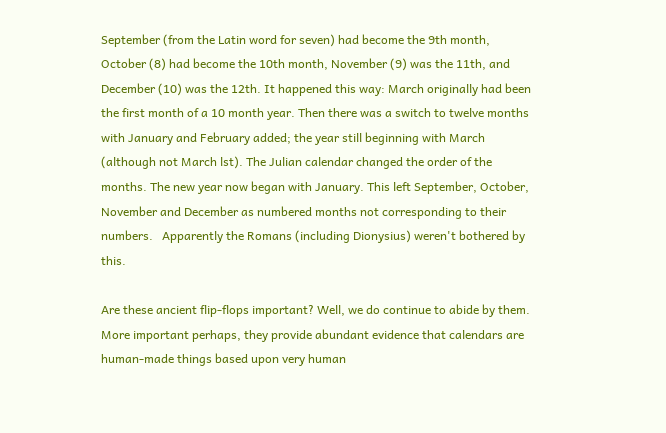September (from the Latin word for seven) had become the 9th month, October (8) had become the 10th month, November (9) was the 11th, and December (10) was the 12th. It happened this way: March originally had been the first month of a 10 month year. Then there was a switch to twelve months with January and February added; the year still beginning with March (although not March lst). The Julian calendar changed the order of the months. The new year now began with January. This left September, October, November and December as numbered months not corresponding to their numbers.   Apparently the Romans (including Dionysius) weren't bothered by this.

Are these ancient flip-flops important? Well, we do continue to abide by them. More important perhaps, they provide abundant evidence that calendars are human-made things based upon very human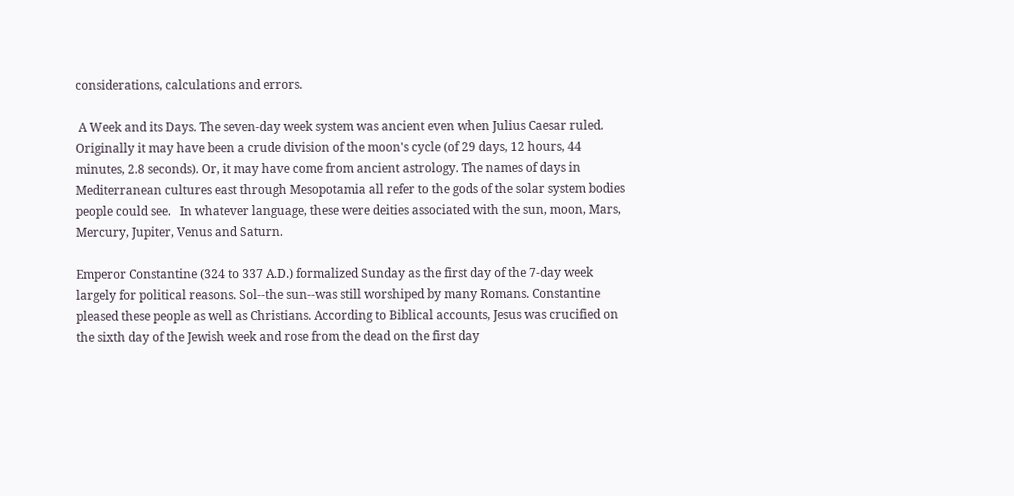considerations, calculations and errors.

 A Week and its Days. The seven-day week system was ancient even when Julius Caesar ruled. Originally it may have been a crude division of the moon's cycle (of 29 days, 12 hours, 44 minutes, 2.8 seconds). Or, it may have come from ancient astrology. The names of days in Mediterranean cultures east through Mesopotamia all refer to the gods of the solar system bodies people could see.   In whatever language, these were deities associated with the sun, moon, Mars, Mercury, Jupiter, Venus and Saturn.

Emperor Constantine (324 to 337 A.D.) formalized Sunday as the first day of the 7-day week largely for political reasons. Sol--the sun--was still worshiped by many Romans. Constantine pleased these people as well as Christians. According to Biblical accounts, Jesus was crucified on the sixth day of the Jewish week and rose from the dead on the first day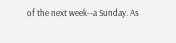of the next week--a Sunday. As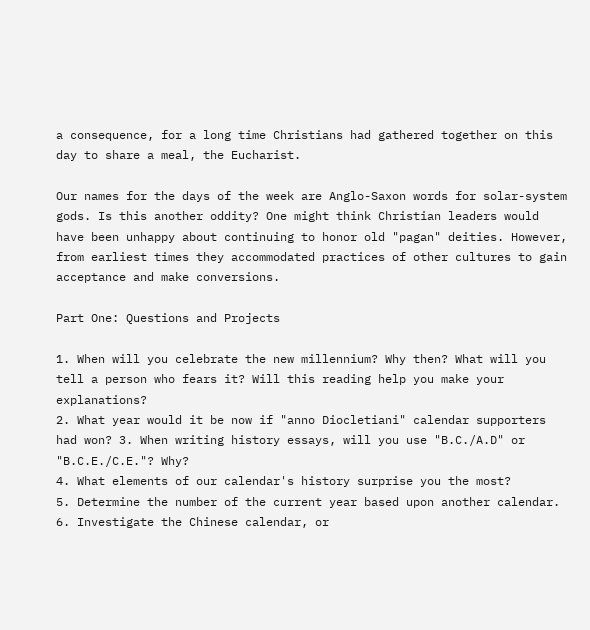a consequence, for a long time Christians had gathered together on this day to share a meal, the Eucharist.

Our names for the days of the week are Anglo-Saxon words for solar-system gods. Is this another oddity? One might think Christian leaders would have been unhappy about continuing to honor old "pagan" deities. However, from earliest times they accommodated practices of other cultures to gain acceptance and make conversions.

Part One: Questions and Projects

1. When will you celebrate the new millennium? Why then? What will you tell a person who fears it? Will this reading help you make your explanations?
2. What year would it be now if "anno Diocletiani" calendar supporters had won? 3. When writing history essays, will you use "B.C./A.D" or "B.C.E./C.E."? Why?
4. What elements of our calendar's history surprise you the most?
5. Determine the number of the current year based upon another calendar.
6. Investigate the Chinese calendar, or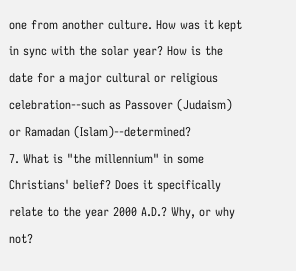one from another culture. How was it kept in sync with the solar year? How is the date for a major cultural or religious celebration--such as Passover (Judaism) or Ramadan (Islam)--determined?
7. What is "the millennium" in some Christians' belief? Does it specifically relate to the year 2000 A.D.? Why, or why not?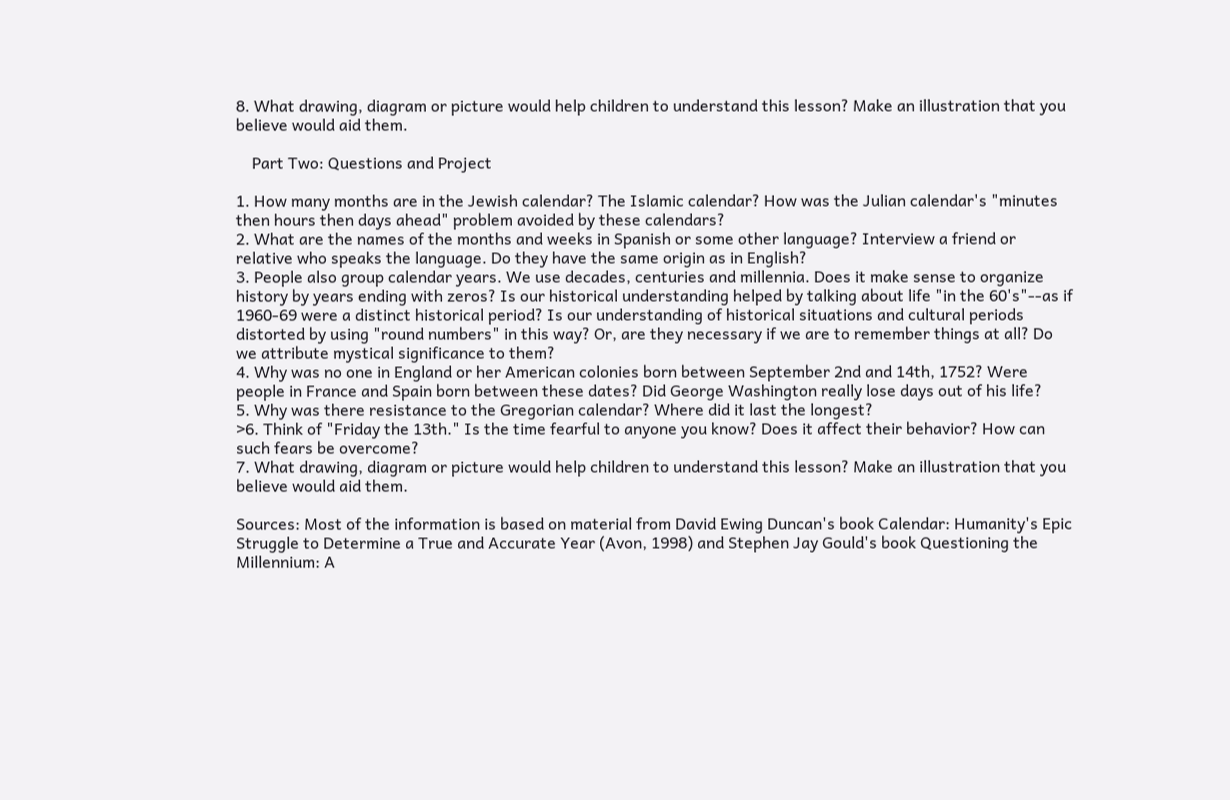8. What drawing, diagram or picture would help children to understand this lesson? Make an illustration that you believe would aid them.

    Part Two: Questions and Project

1. How many months are in the Jewish calendar? The Islamic calendar? How was the Julian calendar's "minutes then hours then days ahead" problem avoided by these calendars?
2. What are the names of the months and weeks in Spanish or some other language? Interview a friend or relative who speaks the language. Do they have the same origin as in English?
3. People also group calendar years. We use decades, centuries and millennia. Does it make sense to organize history by years ending with zeros? Is our historical understanding helped by talking about life "in the 60's"--as if 1960-69 were a distinct historical period? Is our understanding of historical situations and cultural periods distorted by using "round numbers" in this way? Or, are they necessary if we are to remember things at all? Do we attribute mystical significance to them?
4. Why was no one in England or her American colonies born between September 2nd and 14th, 1752? Were people in France and Spain born between these dates? Did George Washington really lose days out of his life?
5. Why was there resistance to the Gregorian calendar? Where did it last the longest?
>6. Think of "Friday the 13th." Is the time fearful to anyone you know? Does it affect their behavior? How can such fears be overcome?
7. What drawing, diagram or picture would help children to understand this lesson? Make an illustration that you believe would aid them.

Sources: Most of the information is based on material from David Ewing Duncan's book Calendar: Humanity's Epic Struggle to Determine a True and Accurate Year (Avon, 1998) and Stephen Jay Gould's book Questioning the Millennium: A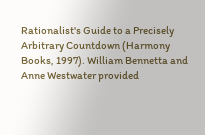Rationalist's Guide to a Precisely Arbitrary Countdown (Harmony Books, 1997). William Bennetta and Anne Westwater provided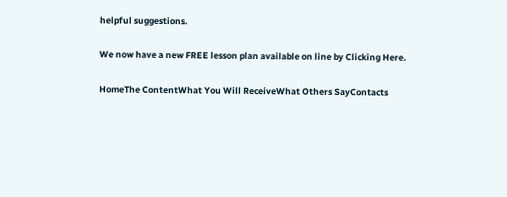helpful suggestions.

We now have a new FREE lesson plan available on line by Clicking Here.

HomeThe ContentWhat You Will ReceiveWhat Others SayContacts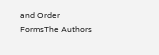and Order FormsThe Authors